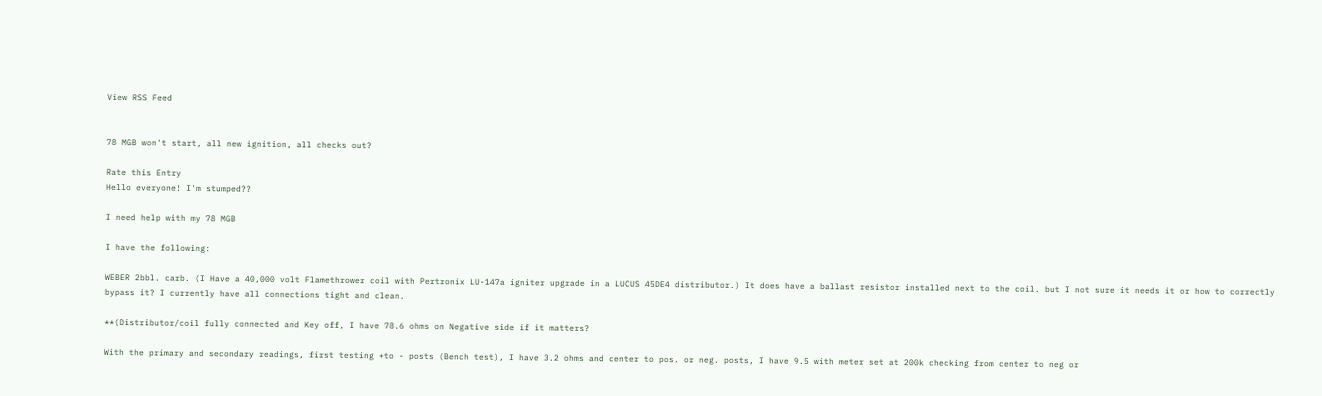View RSS Feed


78 MGB won't start, all new ignition, all checks out?

Rate this Entry
Hello everyone! I'm stumped??

I need help with my 78 MGB

I have the following:

WEBER 2bbl. carb. (I Have a 40,000 volt Flamethrower coil with Pertronix LU-147a igniter upgrade in a LUCUS 45DE4 distributor.) It does have a ballast resistor installed next to the coil. but I not sure it needs it or how to correctly bypass it? I currently have all connections tight and clean.

**(Distributor/coil fully connected and Key off, I have 78.6 ohms on Negative side if it matters?

With the primary and secondary readings, first testing +to - posts (Bench test), I have 3.2 ohms and center to pos. or neg. posts, I have 9.5 with meter set at 200k checking from center to neg or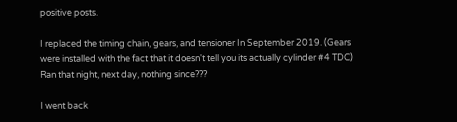positive posts.

I replaced the timing chain, gears, and tensioner In September 2019. (Gears were installed with the fact that it doesn't tell you its actually cylinder #4 TDC) Ran that night, next day, nothing since???

I went back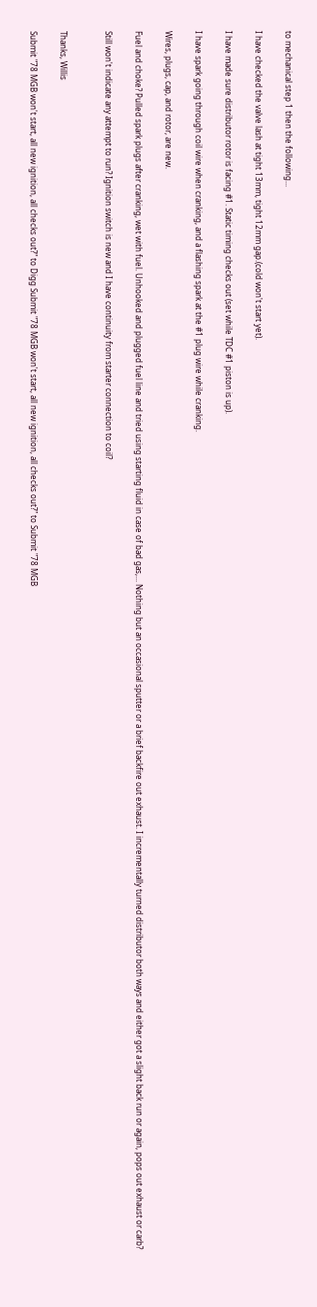to mechanical step 1 then the following...

I have checked the valve lash at tight 13mm, tight 12mm gap.(cold won't start yet).

I have made sure distributor rotor is facing #1. Static timing checks out (set while TDC #1 piston is up).

I have spark going through coil wire when cranking, and a flashing spark at the #1 plug wire while cranking.

Wires, plugs, cap, and rotor, are new.

Fuel and choke? Pulled spark plugs after cranking, wet with fuel. Unhooked and plugged fuel line and tried using starting fluid in case of bad gas,... Nothing but an occasional sputter or a brief backfire out exhaust. I incrementally turned distributor both ways and either got a slight back run or again, pops out exhaust or carb?

Still won't indicate any attempt to run? Ignition switch is new and I have continuity from starter connection to coil?


Thanks, Willis

Submit "78 MGB won't start, all new ignition, all checks out?" to Digg Submit "78 MGB won't start, all new ignition, all checks out?" to Submit "78 MGB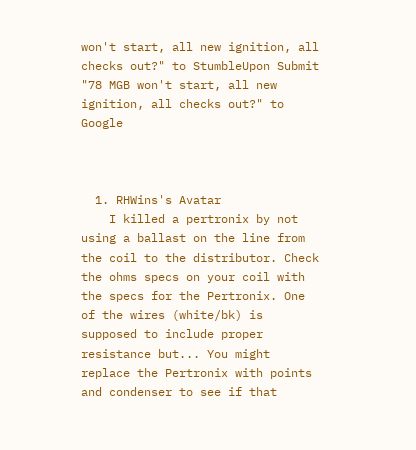won't start, all new ignition, all checks out?" to StumbleUpon Submit "78 MGB won't start, all new ignition, all checks out?" to Google



  1. RHWins's Avatar
    I killed a pertronix by not using a ballast on the line from the coil to the distributor. Check the ohms specs on your coil with the specs for the Pertronix. One of the wires (white/bk) is supposed to include proper resistance but... You might replace the Pertronix with points and condenser to see if that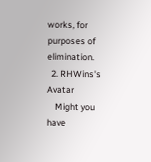works, for purposes of elimination.
  2. RHWins's Avatar
    Might you have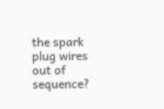the spark plug wires out of sequence?